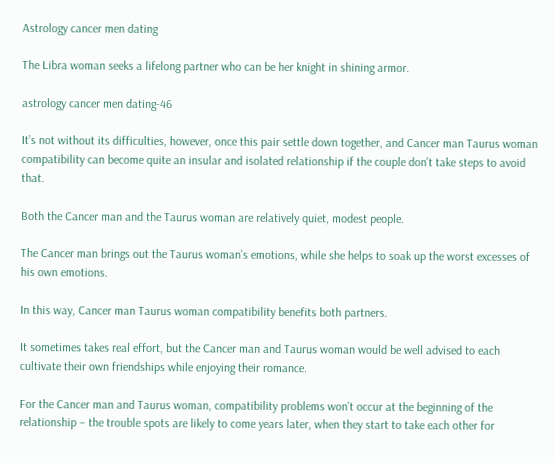Astrology cancer men dating

The Libra woman seeks a lifelong partner who can be her knight in shining armor.

astrology cancer men dating-46

It’s not without its difficulties, however, once this pair settle down together, and Cancer man Taurus woman compatibility can become quite an insular and isolated relationship if the couple don’t take steps to avoid that.

Both the Cancer man and the Taurus woman are relatively quiet, modest people.

The Cancer man brings out the Taurus woman’s emotions, while she helps to soak up the worst excesses of his own emotions.

In this way, Cancer man Taurus woman compatibility benefits both partners.

It sometimes takes real effort, but the Cancer man and Taurus woman would be well advised to each cultivate their own friendships while enjoying their romance.

For the Cancer man and Taurus woman, compatibility problems won’t occur at the beginning of the relationship – the trouble spots are likely to come years later, when they start to take each other for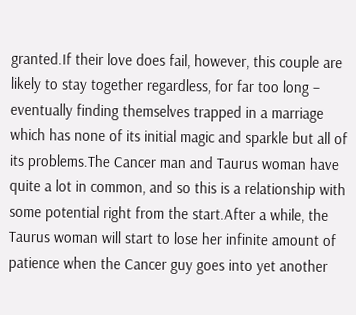granted.If their love does fail, however, this couple are likely to stay together regardless, for far too long – eventually finding themselves trapped in a marriage which has none of its initial magic and sparkle but all of its problems.The Cancer man and Taurus woman have quite a lot in common, and so this is a relationship with some potential right from the start.After a while, the Taurus woman will start to lose her infinite amount of patience when the Cancer guy goes into yet another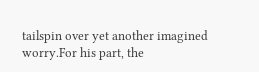tailspin over yet another imagined worry.For his part, the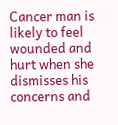Cancer man is likely to feel wounded and hurt when she dismisses his concerns and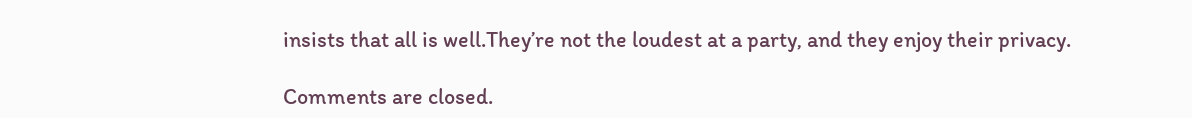insists that all is well.They’re not the loudest at a party, and they enjoy their privacy.

Comments are closed.